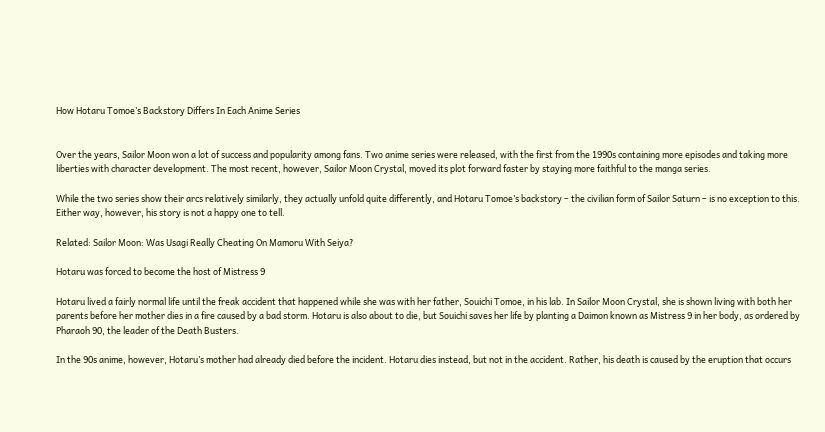How Hotaru Tomoe’s Backstory Differs In Each Anime Series


Over the years, Sailor Moon won a lot of success and popularity among fans. Two anime series were released, with the first from the 1990s containing more episodes and taking more liberties with character development. The most recent, however, Sailor Moon Crystal, moved its plot forward faster by staying more faithful to the manga series.

While the two series show their arcs relatively similarly, they actually unfold quite differently, and Hotaru Tomoe’s backstory – the civilian form of Sailor Saturn – is no exception to this. Either way, however, his story is not a happy one to tell.

Related: Sailor Moon: Was Usagi Really Cheating On Mamoru With Seiya?

Hotaru was forced to become the host of Mistress 9

Hotaru lived a fairly normal life until the freak accident that happened while she was with her father, Souichi Tomoe, in his lab. In Sailor Moon Crystal, she is shown living with both her parents before her mother dies in a fire caused by a bad storm. Hotaru is also about to die, but Souichi saves her life by planting a Daimon known as Mistress 9 in her body, as ordered by Pharaoh 90, the leader of the Death Busters.

In the 90s anime, however, Hotaru’s mother had already died before the incident. Hotaru dies instead, but not in the accident. Rather, his death is caused by the eruption that occurs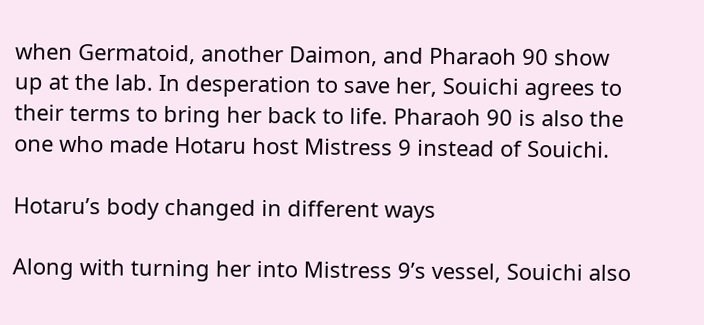when Germatoid, another Daimon, and Pharaoh 90 show up at the lab. In desperation to save her, Souichi agrees to their terms to bring her back to life. Pharaoh 90 is also the one who made Hotaru host Mistress 9 instead of Souichi.

Hotaru’s body changed in different ways

Along with turning her into Mistress 9’s vessel, Souichi also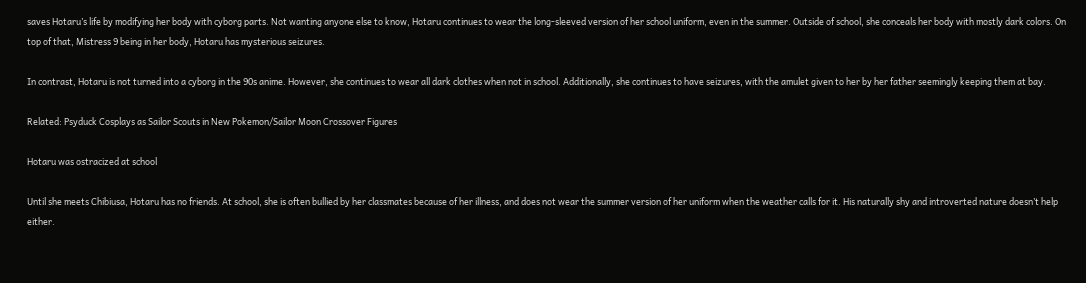saves Hotaru’s life by modifying her body with cyborg parts. Not wanting anyone else to know, Hotaru continues to wear the long-sleeved version of her school uniform, even in the summer. Outside of school, she conceals her body with mostly dark colors. On top of that, Mistress 9 being in her body, Hotaru has mysterious seizures.

In contrast, Hotaru is not turned into a cyborg in the 90s anime. However, she continues to wear all dark clothes when not in school. Additionally, she continues to have seizures, with the amulet given to her by her father seemingly keeping them at bay.

Related: Psyduck Cosplays as Sailor Scouts in New Pokemon/Sailor Moon Crossover Figures

Hotaru was ostracized at school

Until she meets Chibiusa, Hotaru has no friends. At school, she is often bullied by her classmates because of her illness, and does not wear the summer version of her uniform when the weather calls for it. His naturally shy and introverted nature doesn’t help either.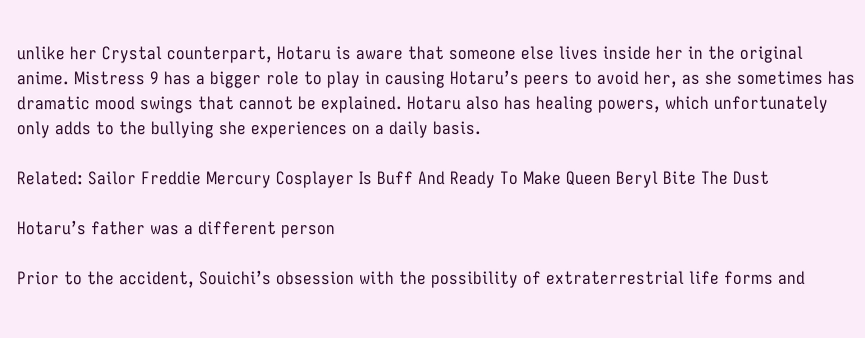unlike her Crystal counterpart, Hotaru is aware that someone else lives inside her in the original anime. Mistress 9 has a bigger role to play in causing Hotaru’s peers to avoid her, as she sometimes has dramatic mood swings that cannot be explained. Hotaru also has healing powers, which unfortunately only adds to the bullying she experiences on a daily basis.

Related: Sailor Freddie Mercury Cosplayer Is Buff And Ready To Make Queen Beryl Bite The Dust

Hotaru’s father was a different person

Prior to the accident, Souichi’s obsession with the possibility of extraterrestrial life forms and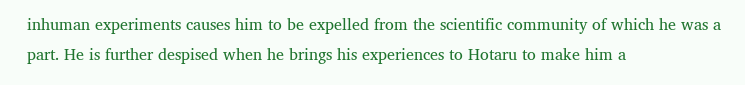inhuman experiments causes him to be expelled from the scientific community of which he was a part. He is further despised when he brings his experiences to Hotaru to make him a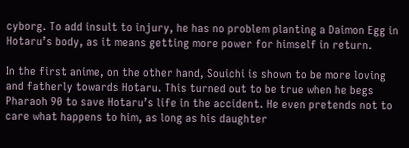cyborg. To add insult to injury, he has no problem planting a Daimon Egg in Hotaru’s body, as it means getting more power for himself in return.

In the first anime, on the other hand, Souichi is shown to be more loving and fatherly towards Hotaru. This turned out to be true when he begs Pharaoh 90 to save Hotaru’s life in the accident. He even pretends not to care what happens to him, as long as his daughter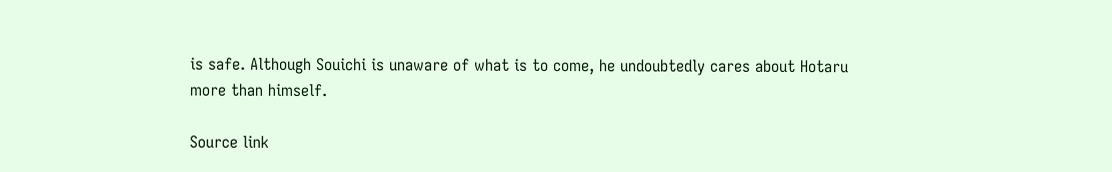is safe. Although Souichi is unaware of what is to come, he undoubtedly cares about Hotaru more than himself.

Source link